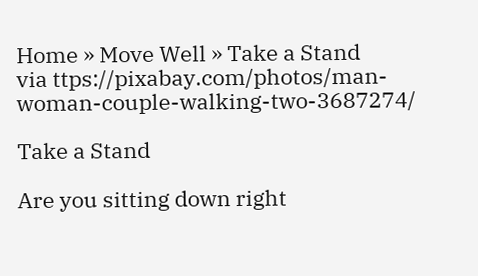Home » Move Well » Take a Stand
via ttps://pixabay.com/photos/man-woman-couple-walking-two-3687274/

Take a Stand

Are you sitting down right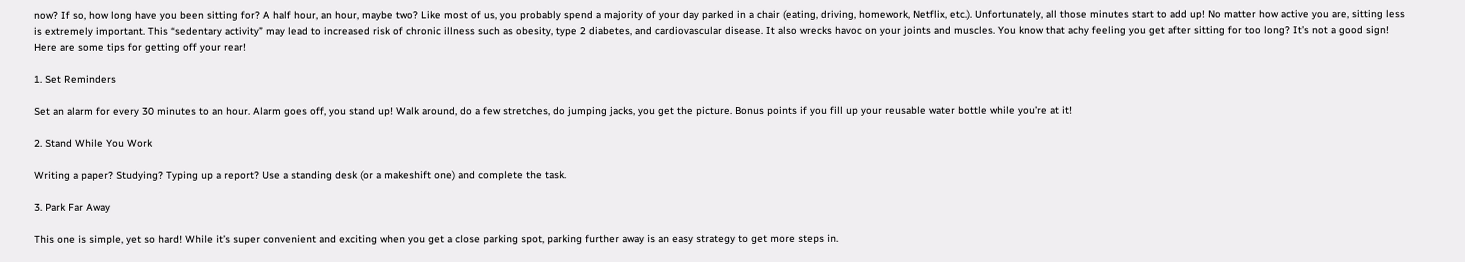now? If so, how long have you been sitting for? A half hour, an hour, maybe two? Like most of us, you probably spend a majority of your day parked in a chair (eating, driving, homework, Netflix, etc.). Unfortunately, all those minutes start to add up! No matter how active you are, sitting less is extremely important. This “sedentary activity” may lead to increased risk of chronic illness such as obesity, type 2 diabetes, and cardiovascular disease. It also wrecks havoc on your joints and muscles. You know that achy feeling you get after sitting for too long? It’s not a good sign! Here are some tips for getting off your rear!

1. Set Reminders

Set an alarm for every 30 minutes to an hour. Alarm goes off, you stand up! Walk around, do a few stretches, do jumping jacks, you get the picture. Bonus points if you fill up your reusable water bottle while you’re at it!

2. Stand While You Work

Writing a paper? Studying? Typing up a report? Use a standing desk (or a makeshift one) and complete the task.

3. Park Far Away

This one is simple, yet so hard! While it’s super convenient and exciting when you get a close parking spot, parking further away is an easy strategy to get more steps in.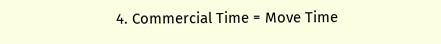4. Commercial Time = Move Time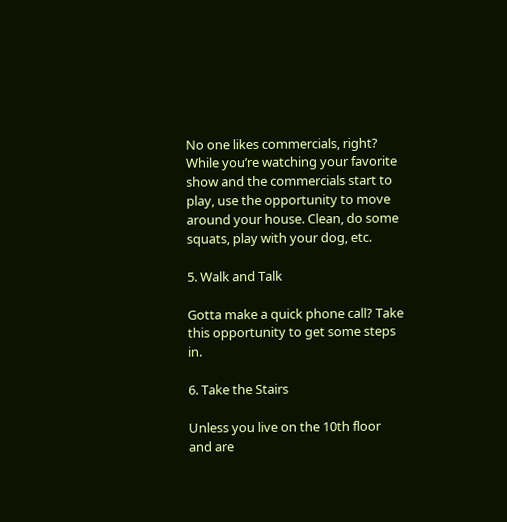No one likes commercials, right? While you’re watching your favorite show and the commercials start to play, use the opportunity to move around your house. Clean, do some squats, play with your dog, etc.

5. Walk and Talk

Gotta make a quick phone call? Take this opportunity to get some steps in.

6. Take the Stairs

Unless you live on the 10th floor and are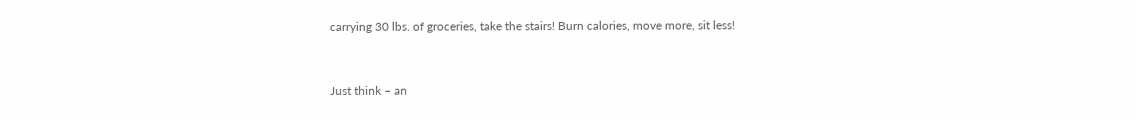carrying 30 lbs. of groceries, take the stairs! Burn calories, move more, sit less!


Just think – an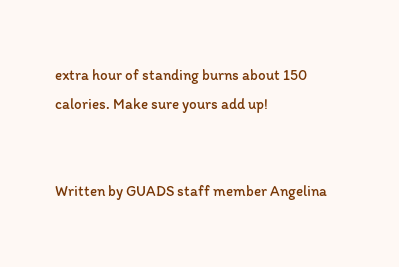extra hour of standing burns about 150 calories. Make sure yours add up!


Written by GUADS staff member Angelina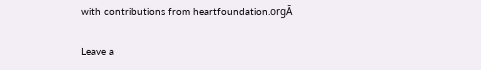with contributions from heartfoundation.orgĀ

Leave a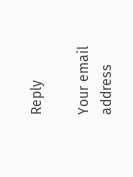Reply

Your email address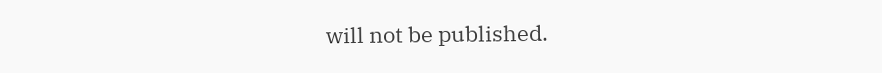will not be published.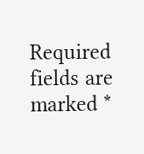Required fields are marked *